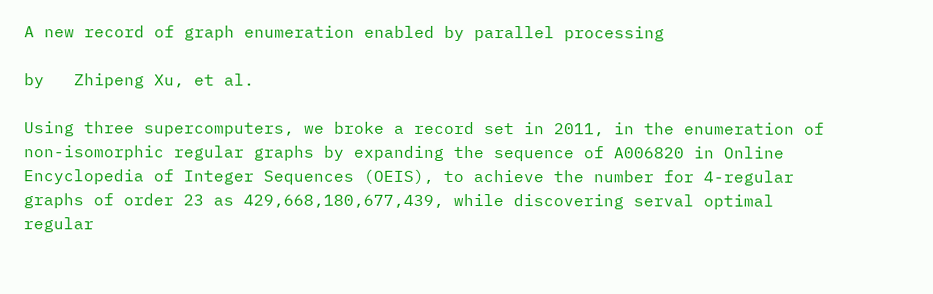A new record of graph enumeration enabled by parallel processing

by   Zhipeng Xu, et al.

Using three supercomputers, we broke a record set in 2011, in the enumeration of non-isomorphic regular graphs by expanding the sequence of A006820 in Online Encyclopedia of Integer Sequences (OEIS), to achieve the number for 4-regular graphs of order 23 as 429,668,180,677,439, while discovering serval optimal regular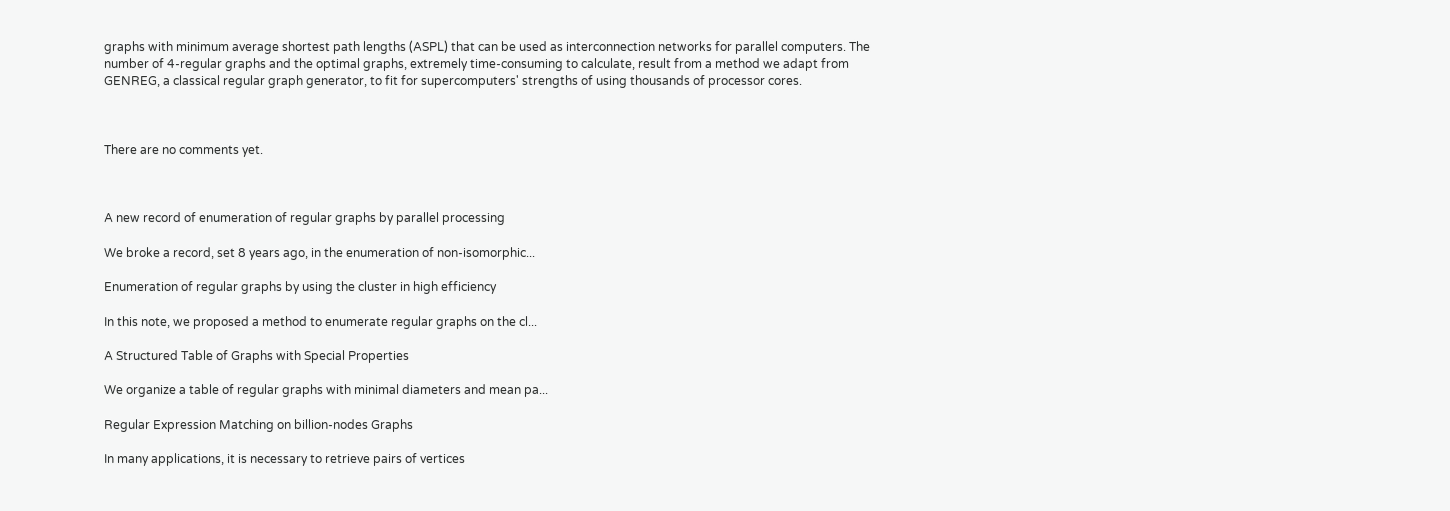graphs with minimum average shortest path lengths (ASPL) that can be used as interconnection networks for parallel computers. The number of 4-regular graphs and the optimal graphs, extremely time-consuming to calculate, result from a method we adapt from GENREG, a classical regular graph generator, to fit for supercomputers' strengths of using thousands of processor cores.



There are no comments yet.



A new record of enumeration of regular graphs by parallel processing

We broke a record, set 8 years ago, in the enumeration of non-isomorphic...

Enumeration of regular graphs by using the cluster in high efficiency

In this note, we proposed a method to enumerate regular graphs on the cl...

A Structured Table of Graphs with Special Properties

We organize a table of regular graphs with minimal diameters and mean pa...

Regular Expression Matching on billion-nodes Graphs

In many applications, it is necessary to retrieve pairs of vertices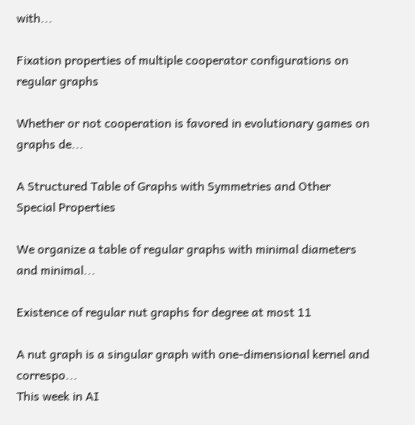with...

Fixation properties of multiple cooperator configurations on regular graphs

Whether or not cooperation is favored in evolutionary games on graphs de...

A Structured Table of Graphs with Symmetries and Other Special Properties

We organize a table of regular graphs with minimal diameters and minimal...

Existence of regular nut graphs for degree at most 11

A nut graph is a singular graph with one-dimensional kernel and correspo...
This week in AI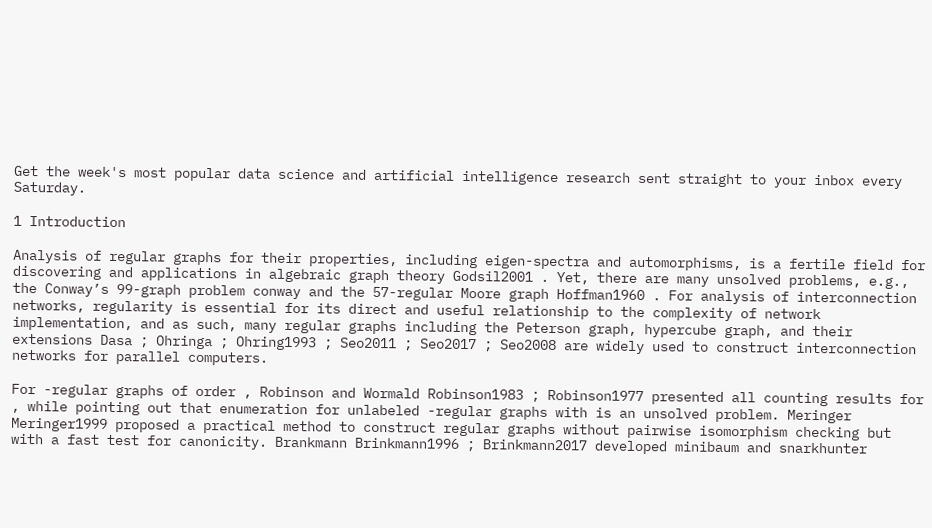Get the week's most popular data science and artificial intelligence research sent straight to your inbox every Saturday.

1 Introduction

Analysis of regular graphs for their properties, including eigen-spectra and automorphisms, is a fertile field for discovering and applications in algebraic graph theory Godsil2001 . Yet, there are many unsolved problems, e.g., the Conway’s 99-graph problem conway and the 57-regular Moore graph Hoffman1960 . For analysis of interconnection networks, regularity is essential for its direct and useful relationship to the complexity of network implementation, and as such, many regular graphs including the Peterson graph, hypercube graph, and their extensions Dasa ; Ohringa ; Ohring1993 ; Seo2011 ; Seo2017 ; Seo2008 are widely used to construct interconnection networks for parallel computers.

For -regular graphs of order , Robinson and Wormald Robinson1983 ; Robinson1977 presented all counting results for , while pointing out that enumeration for unlabeled -regular graphs with is an unsolved problem. Meringer Meringer1999 proposed a practical method to construct regular graphs without pairwise isomorphism checking but with a fast test for canonicity. Brankmann Brinkmann1996 ; Brinkmann2017 developed minibaum and snarkhunter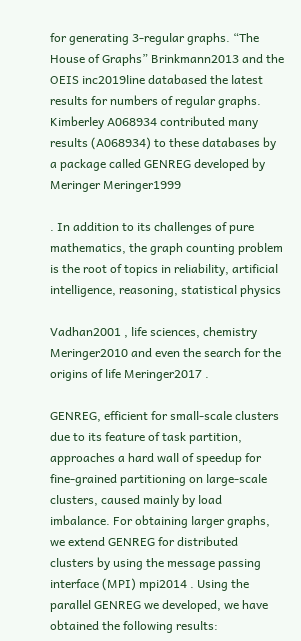for generating 3-regular graphs. “The House of Graphs” Brinkmann2013 and the OEIS inc2019line databased the latest results for numbers of regular graphs. Kimberley A068934 contributed many results (A068934) to these databases by a package called GENREG developed by Meringer Meringer1999

. In addition to its challenges of pure mathematics, the graph counting problem is the root of topics in reliability, artificial intelligence, reasoning, statistical physics

Vadhan2001 , life sciences, chemistry Meringer2010 and even the search for the origins of life Meringer2017 .

GENREG, efficient for small-scale clusters due to its feature of task partition, approaches a hard wall of speedup for fine-grained partitioning on large-scale clusters, caused mainly by load imbalance. For obtaining larger graphs, we extend GENREG for distributed clusters by using the message passing interface (MPI) mpi2014 . Using the parallel GENREG we developed, we have obtained the following results: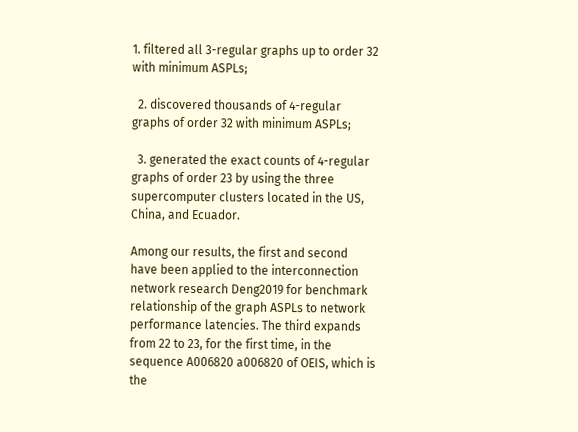1. filtered all 3-regular graphs up to order 32 with minimum ASPLs;

  2. discovered thousands of 4-regular graphs of order 32 with minimum ASPLs;

  3. generated the exact counts of 4-regular graphs of order 23 by using the three supercomputer clusters located in the US, China, and Ecuador.

Among our results, the first and second have been applied to the interconnection network research Deng2019 for benchmark relationship of the graph ASPLs to network performance latencies. The third expands from 22 to 23, for the first time, in the sequence A006820 a006820 of OEIS, which is the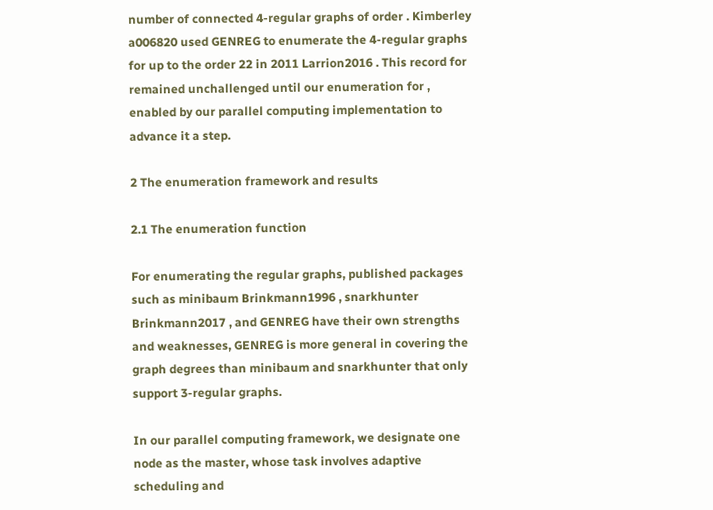number of connected 4-regular graphs of order . Kimberley a006820 used GENREG to enumerate the 4-regular graphs for up to the order 22 in 2011 Larrion2016 . This record for remained unchallenged until our enumeration for , enabled by our parallel computing implementation to advance it a step.

2 The enumeration framework and results

2.1 The enumeration function

For enumerating the regular graphs, published packages such as minibaum Brinkmann1996 , snarkhunter Brinkmann2017 , and GENREG have their own strengths and weaknesses, GENREG is more general in covering the graph degrees than minibaum and snarkhunter that only support 3-regular graphs.

In our parallel computing framework, we designate one node as the master, whose task involves adaptive scheduling and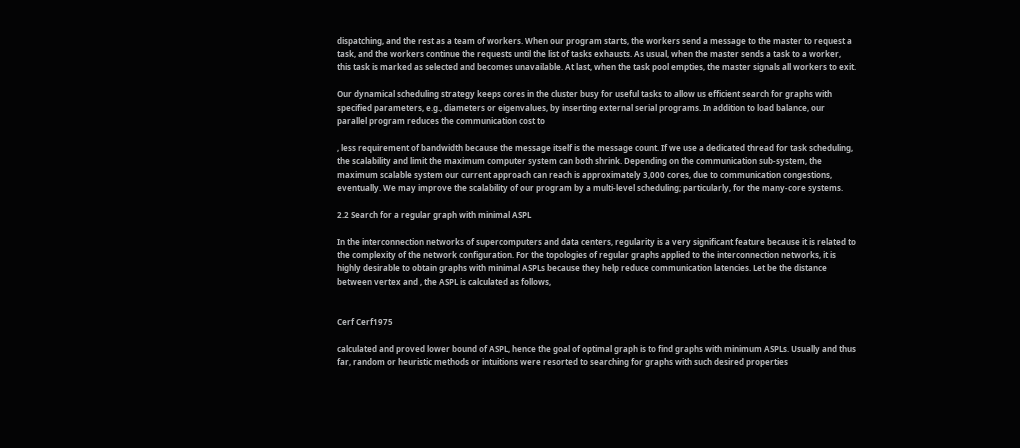dispatching, and the rest as a team of workers. When our program starts, the workers send a message to the master to request a task, and the workers continue the requests until the list of tasks exhausts. As usual, when the master sends a task to a worker, this task is marked as selected and becomes unavailable. At last, when the task pool empties, the master signals all workers to exit.

Our dynamical scheduling strategy keeps cores in the cluster busy for useful tasks to allow us efficient search for graphs with specified parameters, e.g., diameters or eigenvalues, by inserting external serial programs. In addition to load balance, our parallel program reduces the communication cost to

, less requirement of bandwidth because the message itself is the message count. If we use a dedicated thread for task scheduling, the scalability and limit the maximum computer system can both shrink. Depending on the communication sub-system, the maximum scalable system our current approach can reach is approximately 3,000 cores, due to communication congestions, eventually. We may improve the scalability of our program by a multi-level scheduling; particularly, for the many-core systems.

2.2 Search for a regular graph with minimal ASPL

In the interconnection networks of supercomputers and data centers, regularity is a very significant feature because it is related to the complexity of the network configuration. For the topologies of regular graphs applied to the interconnection networks, it is highly desirable to obtain graphs with minimal ASPLs because they help reduce communication latencies. Let be the distance between vertex and , the ASPL is calculated as follows,


Cerf Cerf1975

calculated and proved lower bound of ASPL, hence the goal of optimal graph is to find graphs with minimum ASPLs. Usually and thus far, random or heuristic methods or intuitions were resorted to searching for graphs with such desired properties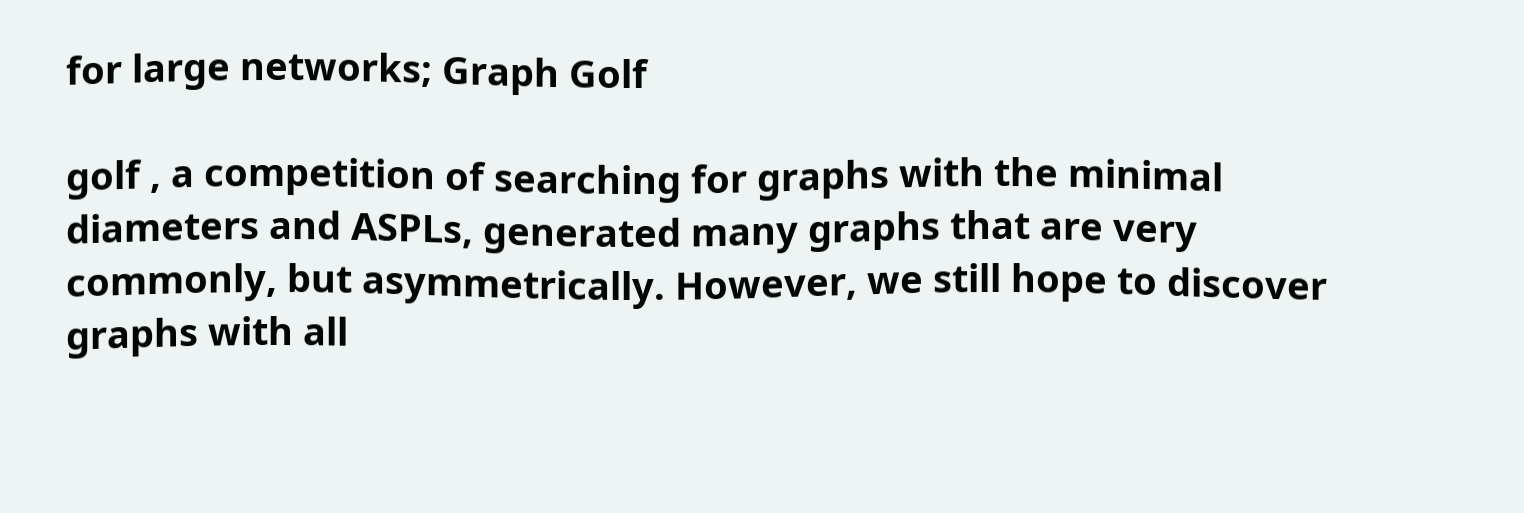for large networks; Graph Golf

golf , a competition of searching for graphs with the minimal diameters and ASPLs, generated many graphs that are very commonly, but asymmetrically. However, we still hope to discover graphs with all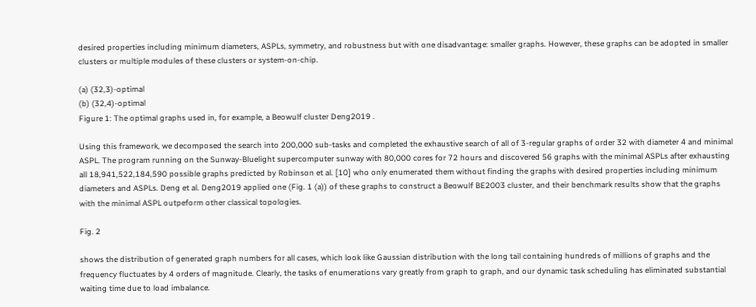desired properties including minimum diameters, ASPLs, symmetry, and robustness but with one disadvantage: smaller graphs. However, these graphs can be adopted in smaller clusters or multiple modules of these clusters or system-on-chip.

(a) (32,3)-optimal
(b) (32,4)-optimal
Figure 1: The optimal graphs used in, for example, a Beowulf cluster Deng2019 .

Using this framework, we decomposed the search into 200,000 sub-tasks and completed the exhaustive search of all of 3-regular graphs of order 32 with diameter 4 and minimal ASPL. The program running on the Sunway-Bluelight supercomputer sunway with 80,000 cores for 72 hours and discovered 56 graphs with the minimal ASPLs after exhausting all 18,941,522,184,590 possible graphs predicted by Robinson et al. [10] who only enumerated them without finding the graphs with desired properties including minimum diameters and ASPLs. Deng et al. Deng2019 applied one (Fig. 1 (a)) of these graphs to construct a Beowulf BE2003 cluster, and their benchmark results show that the graphs with the minimal ASPL outpeform other classical topologies.

Fig. 2

shows the distribution of generated graph numbers for all cases, which look like Gaussian distribution with the long tail containing hundreds of millions of graphs and the frequency fluctuates by 4 orders of magnitude. Clearly, the tasks of enumerations vary greatly from graph to graph, and our dynamic task scheduling has eliminated substantial waiting time due to load imbalance.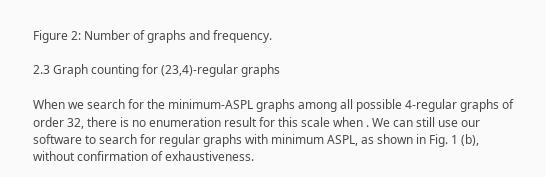Figure 2: Number of graphs and frequency.

2.3 Graph counting for (23,4)-regular graphs

When we search for the minimum-ASPL graphs among all possible 4-regular graphs of order 32, there is no enumeration result for this scale when . We can still use our software to search for regular graphs with minimum ASPL, as shown in Fig. 1 (b), without confirmation of exhaustiveness.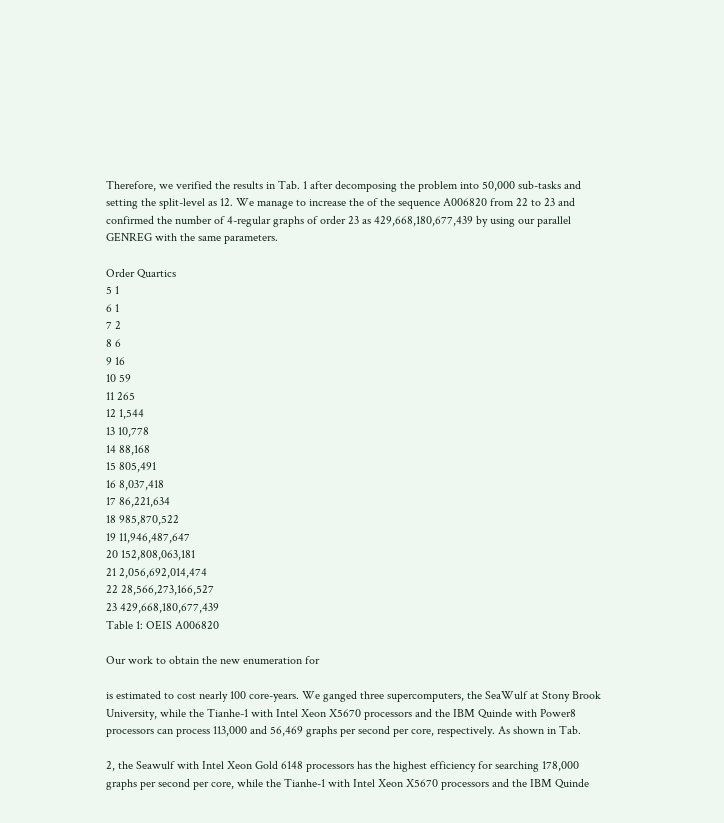Therefore, we verified the results in Tab. 1 after decomposing the problem into 50,000 sub-tasks and setting the split-level as 12. We manage to increase the of the sequence A006820 from 22 to 23 and confirmed the number of 4-regular graphs of order 23 as 429,668,180,677,439 by using our parallel GENREG with the same parameters.

Order Quartics
5 1
6 1
7 2
8 6
9 16
10 59
11 265
12 1,544
13 10,778
14 88,168
15 805,491
16 8,037,418
17 86,221,634
18 985,870,522
19 11,946,487,647
20 152,808,063,181
21 2,056,692,014,474
22 28,566,273,166,527
23 429,668,180,677,439
Table 1: OEIS A006820

Our work to obtain the new enumeration for

is estimated to cost nearly 100 core-years. We ganged three supercomputers, the SeaWulf at Stony Brook University, while the Tianhe-1 with Intel Xeon X5670 processors and the IBM Quinde with Power8 processors can process 113,000 and 56,469 graphs per second per core, respectively. As shown in Tab.

2, the Seawulf with Intel Xeon Gold 6148 processors has the highest efficiency for searching 178,000 graphs per second per core, while the Tianhe-1 with Intel Xeon X5670 processors and the IBM Quinde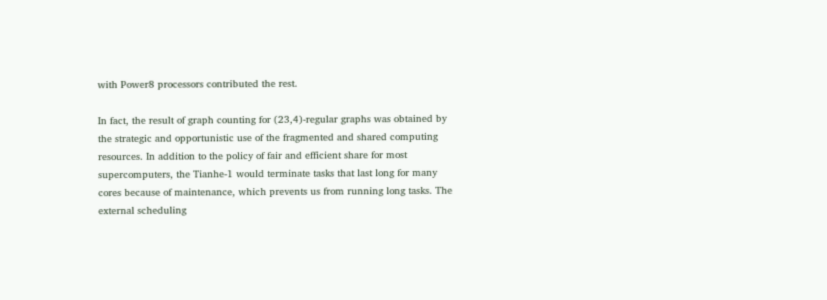with Power8 processors contributed the rest.

In fact, the result of graph counting for (23,4)-regular graphs was obtained by the strategic and opportunistic use of the fragmented and shared computing resources. In addition to the policy of fair and efficient share for most supercomputers, the Tianhe-1 would terminate tasks that last long for many cores because of maintenance, which prevents us from running long tasks. The external scheduling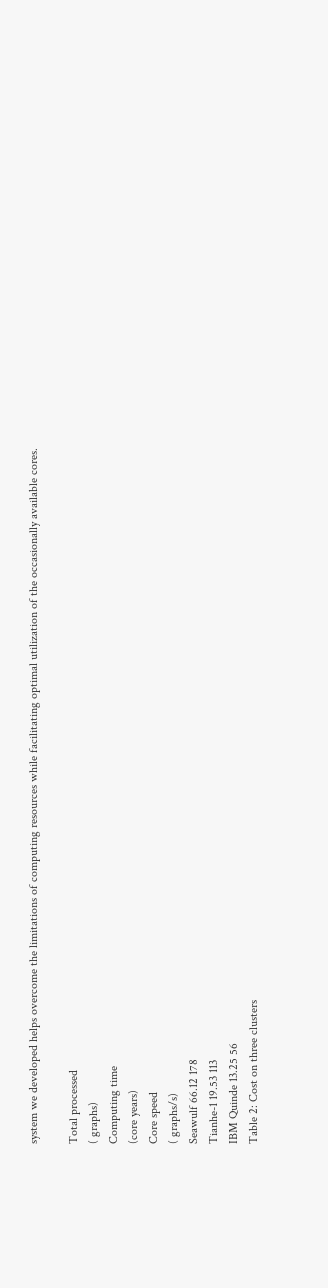system we developed helps overcome the limitations of computing resources while facilitating optimal utilization of the occasionally available cores.

Total processed
( graphs)
Computing time
(core years)
Core speed
( graphs/s)
Seawulf 66.12 178
Tianhe-1 19.53 113
IBM Quinde 13.25 56
Table 2: Cost on three clusters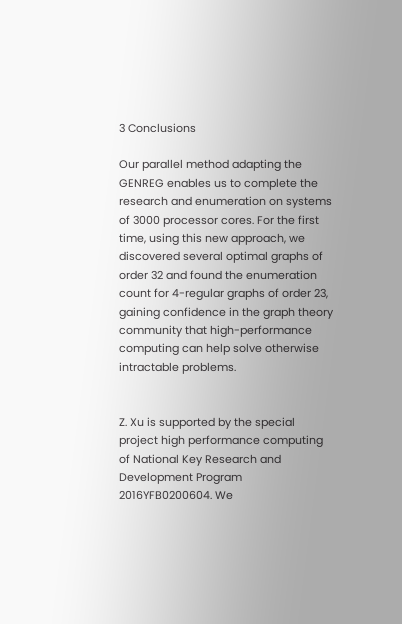3 Conclusions

Our parallel method adapting the GENREG enables us to complete the research and enumeration on systems of 3000 processor cores. For the first time, using this new approach, we discovered several optimal graphs of order 32 and found the enumeration count for 4-regular graphs of order 23, gaining confidence in the graph theory community that high-performance computing can help solve otherwise intractable problems.


Z. Xu is supported by the special project high performance computing of National Key Research and Development Program 2016YFB0200604. We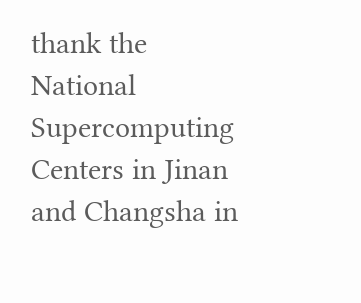thank the National Supercomputing Centers in Jinan and Changsha in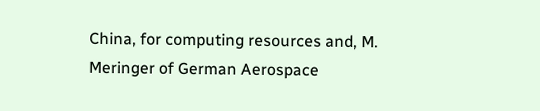China, for computing resources and, M. Meringer of German Aerospace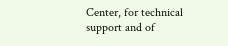Center, for technical support and of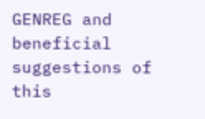GENREG and beneficial suggestions of this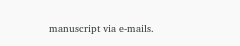manuscript via e-mails.